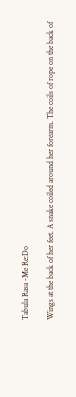Tabula Rasa -Me Re:Do

Wings at the back of her feet. A snake coiled around her forearm. The coils of rope on the back of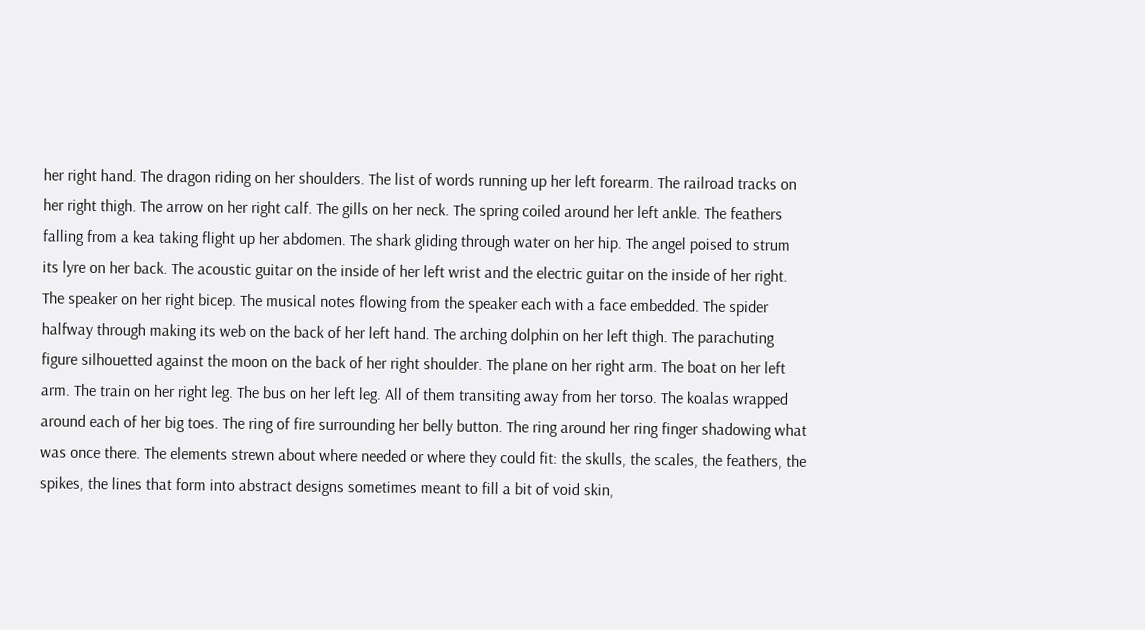her right hand. The dragon riding on her shoulders. The list of words running up her left forearm. The railroad tracks on her right thigh. The arrow on her right calf. The gills on her neck. The spring coiled around her left ankle. The feathers falling from a kea taking flight up her abdomen. The shark gliding through water on her hip. The angel poised to strum its lyre on her back. The acoustic guitar on the inside of her left wrist and the electric guitar on the inside of her right. The speaker on her right bicep. The musical notes flowing from the speaker each with a face embedded. The spider halfway through making its web on the back of her left hand. The arching dolphin on her left thigh. The parachuting figure silhouetted against the moon on the back of her right shoulder. The plane on her right arm. The boat on her left arm. The train on her right leg. The bus on her left leg. All of them transiting away from her torso. The koalas wrapped around each of her big toes. The ring of fire surrounding her belly button. The ring around her ring finger shadowing what was once there. The elements strewn about where needed or where they could fit: the skulls, the scales, the feathers, the spikes, the lines that form into abstract designs sometimes meant to fill a bit of void skin,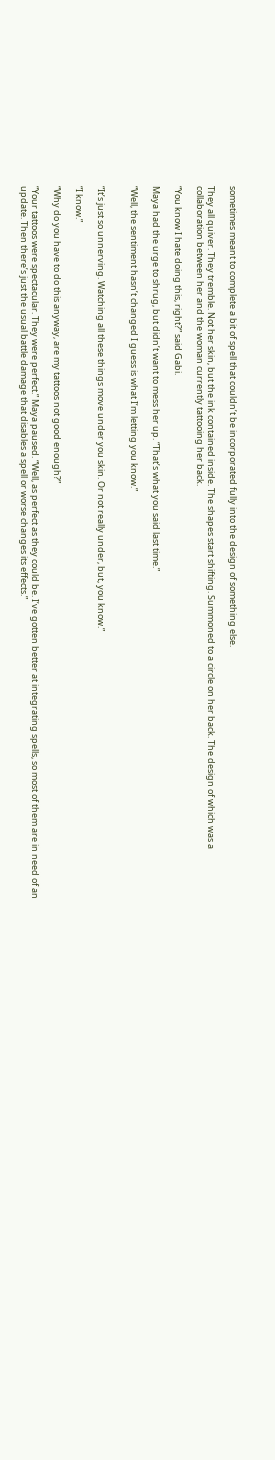sometimes meant to complete a bit of spell that couldn’t be incorporated fully into the design of something else.

They all quiver. They tremble. Not her skin, but the ink contained inside. The shapes start shifting. Summoned to a circle on her back. The design of which was a collaboration between her and the woman currently tattooing her back.

“You know I hate doing this, right?” said Gabi.

Maya had the urge to shrug, but didn’t want to mess her up. “That’s what you said last time.”

“Well, the sentiment hasn’t changed I guess is what I’m letting you know.”


“It’s just so unnerving. Watching all these things move under you skin. Or not really under, but, you know.”

“I know.”

“Why do you have to do this anyway, are my tattoos not good enough?”

“Your tattoos were spectacular. They were perfect.” Maya paused. “Well, as perfect as they could be. I’ve gotten better at integrating spells, so most of them are in need of an update. Then there’s just the usual battle damage that disables a spell or worse changes its effects.”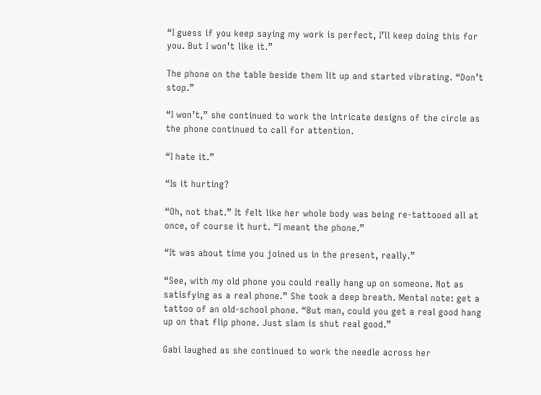“I guess if you keep saying my work is perfect, I’ll keep doing this for you. But I won’t like it.”

The phone on the table beside them lit up and started vibrating. “Don’t stop.”

“I won’t,” she continued to work the intricate designs of the circle as the phone continued to call for attention.

“I hate it.”

“Is it hurting?

“Oh, not that.” It felt like her whole body was being re-tattooed all at once, of course it hurt. “I meant the phone.”

“It was about time you joined us in the present, really.”

“See, with my old phone you could really hang up on someone. Not as satisfying as a real phone.” She took a deep breath. Mental note: get a tattoo of an old-school phone. “But man, could you get a real good hang up on that flip phone. Just slam is shut real good.”

Gabi laughed as she continued to work the needle across her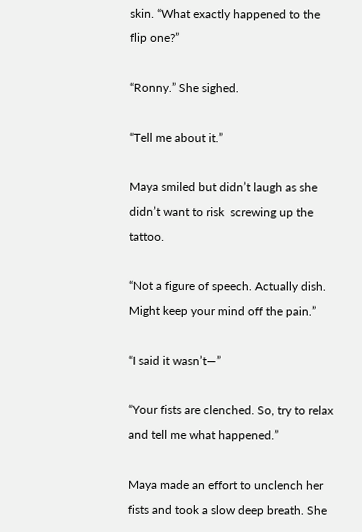skin. “What exactly happened to the flip one?”

“Ronny.” She sighed.

“Tell me about it.”

Maya smiled but didn’t laugh as she didn’t want to risk  screwing up the tattoo.

“Not a figure of speech. Actually dish. Might keep your mind off the pain.”

“I said it wasn’t—”

“Your fists are clenched. So, try to relax and tell me what happened.”

Maya made an effort to unclench her fists and took a slow deep breath. She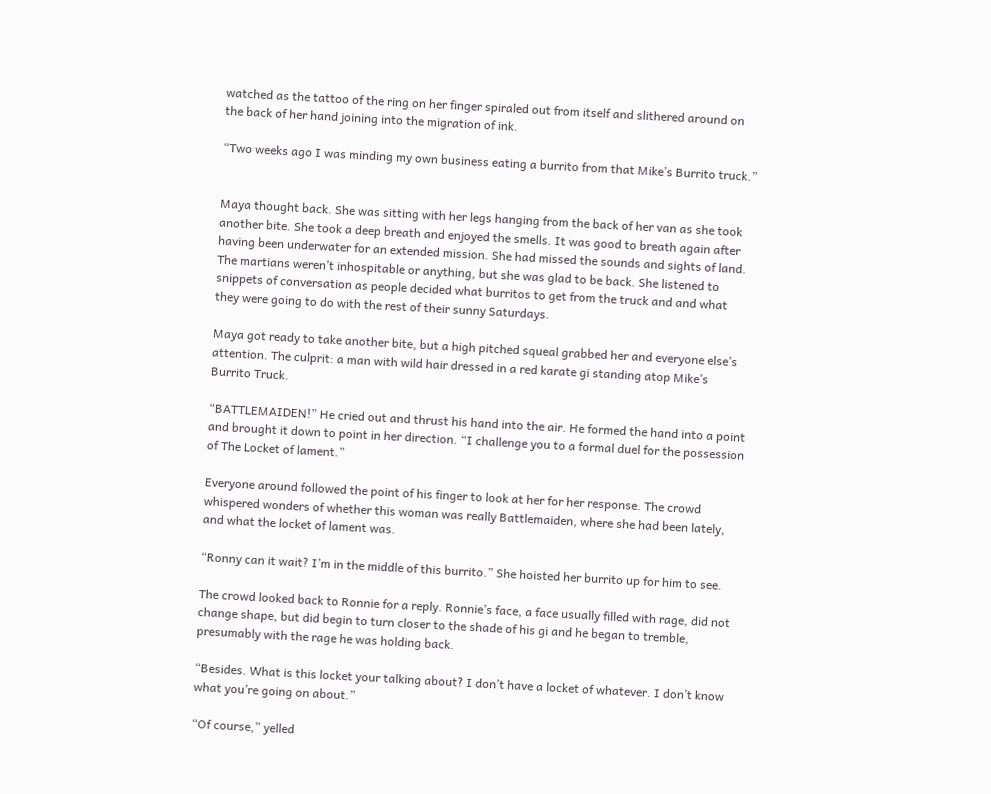watched as the tattoo of the ring on her finger spiraled out from itself and slithered around on the back of her hand joining into the migration of ink.

“Two weeks ago I was minding my own business eating a burrito from that Mike’s Burrito truck.”


Maya thought back. She was sitting with her legs hanging from the back of her van as she took another bite. She took a deep breath and enjoyed the smells. It was good to breath again after having been underwater for an extended mission. She had missed the sounds and sights of land. The martians weren’t inhospitable or anything, but she was glad to be back. She listened to snippets of conversation as people decided what burritos to get from the truck and and what they were going to do with the rest of their sunny Saturdays.

Maya got ready to take another bite, but a high pitched squeal grabbed her and everyone else’s attention. The culprit: a man with wild hair dressed in a red karate gi standing atop Mike’s Burrito Truck.

“BATTLEMAIDEN!” He cried out and thrust his hand into the air. He formed the hand into a point and brought it down to point in her direction. “I challenge you to a formal duel for the possession of The Locket of lament.”

Everyone around followed the point of his finger to look at her for her response. The crowd whispered wonders of whether this woman was really Battlemaiden, where she had been lately, and what the locket of lament was.

“Ronny can it wait? I’m in the middle of this burrito.” She hoisted her burrito up for him to see.

The crowd looked back to Ronnie for a reply. Ronnie’s face, a face usually filled with rage, did not change shape, but did begin to turn closer to the shade of his gi and he began to tremble, presumably with the rage he was holding back.

“Besides. What is this locket your talking about? I don’t have a locket of whatever. I don’t know what you’re going on about.”

“Of course,” yelled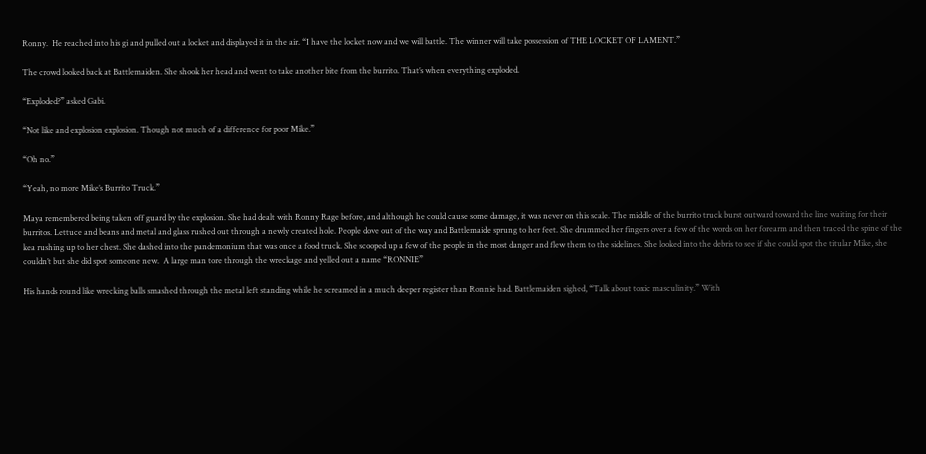Ronny.  He reached into his gi and pulled out a locket and displayed it in the air. “I have the locket now and we will battle. The winner will take possession of THE LOCKET OF LAMENT.”

The crowd looked back at Battlemaiden. She shook her head and went to take another bite from the burrito. That’s when everything exploded.

“Exploded?” asked Gabi.

“Not like and explosion explosion. Though not much of a difference for poor Mike.”

“Oh no.”

“Yeah, no more Mike’s Burrito Truck.”

Maya remembered being taken off guard by the explosion. She had dealt with Ronny Rage before, and although he could cause some damage, it was never on this scale. The middle of the burrito truck burst outward toward the line waiting for their burritos. Lettuce and beans and metal and glass rushed out through a newly created hole. People dove out of the way and Battlemaide sprung to her feet. She drummed her fingers over a few of the words on her forearm and then traced the spine of the kea rushing up to her chest. She dashed into the pandemonium that was once a food truck. She scooped up a few of the people in the most danger and flew them to the sidelines. She looked into the debris to see if she could spot the titular Mike, she couldn’t but she did spot someone new.  A large man tore through the wreckage and yelled out a name “RONNIE”

His hands round like wrecking balls smashed through the metal left standing while he screamed in a much deeper register than Ronnie had. Battlemaiden sighed, “Talk about toxic masculinity.” With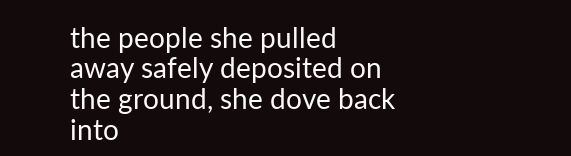the people she pulled away safely deposited on the ground, she dove back into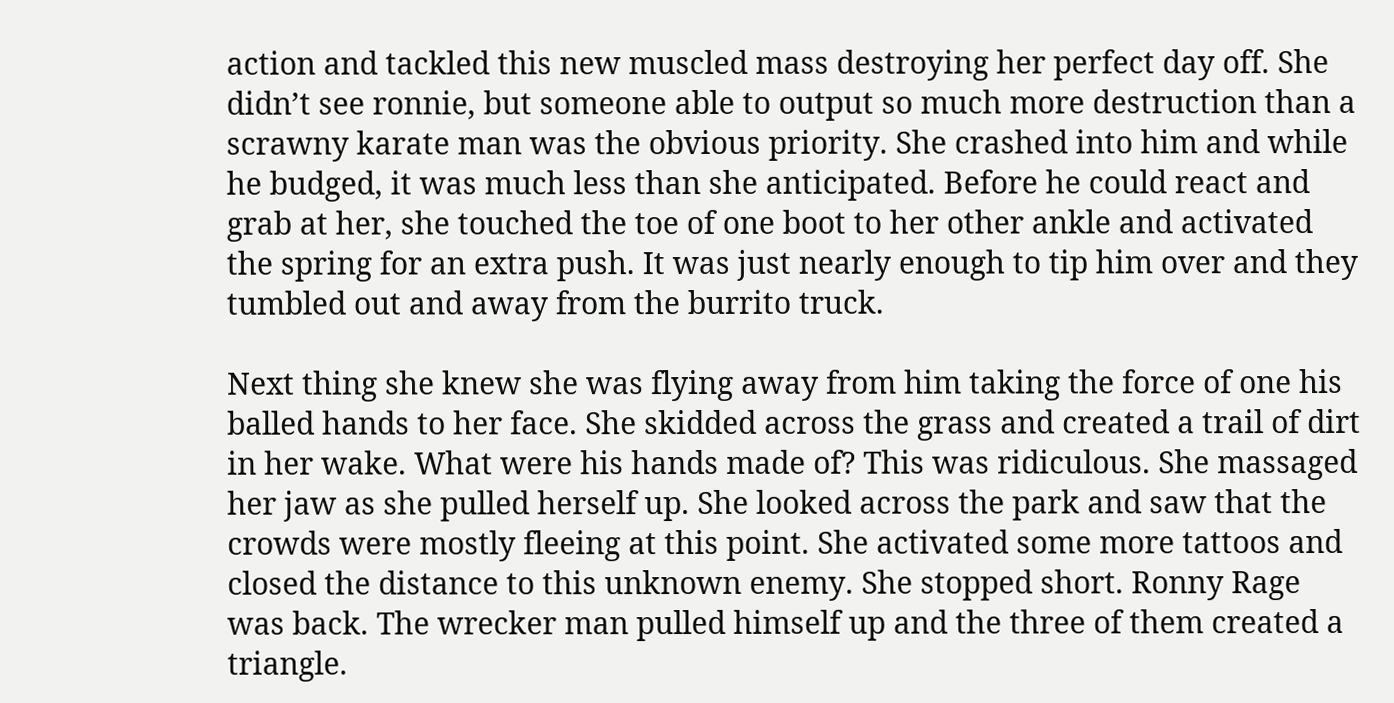action and tackled this new muscled mass destroying her perfect day off. She didn’t see ronnie, but someone able to output so much more destruction than a scrawny karate man was the obvious priority. She crashed into him and while he budged, it was much less than she anticipated. Before he could react and grab at her, she touched the toe of one boot to her other ankle and activated the spring for an extra push. It was just nearly enough to tip him over and they tumbled out and away from the burrito truck.

Next thing she knew she was flying away from him taking the force of one his balled hands to her face. She skidded across the grass and created a trail of dirt in her wake. What were his hands made of? This was ridiculous. She massaged her jaw as she pulled herself up. She looked across the park and saw that the crowds were mostly fleeing at this point. She activated some more tattoos and closed the distance to this unknown enemy. She stopped short. Ronny Rage was back. The wrecker man pulled himself up and the three of them created a triangle.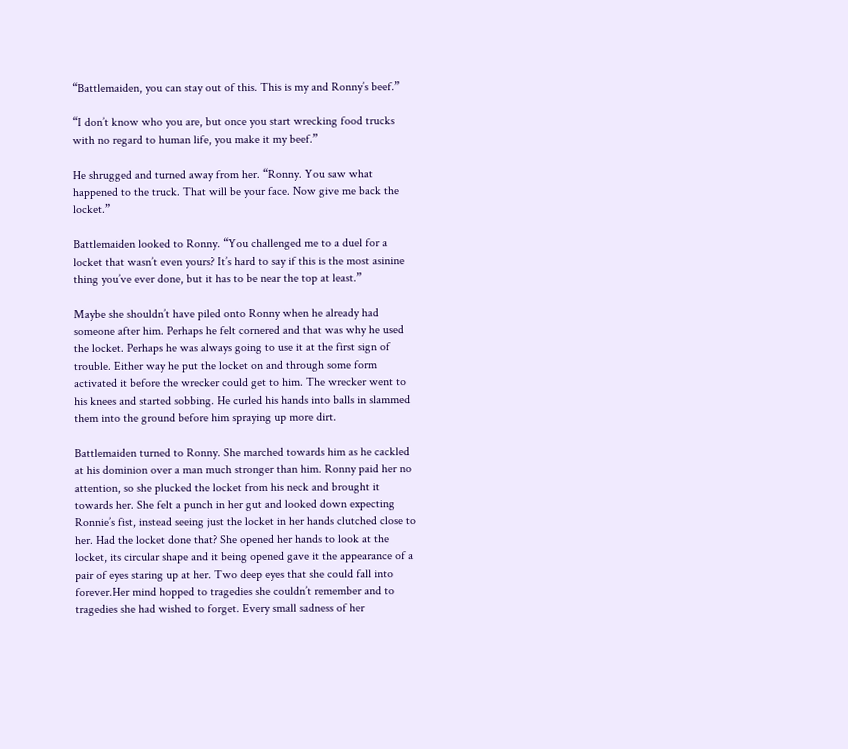“Battlemaiden, you can stay out of this. This is my and Ronny’s beef.”

“I don’t know who you are, but once you start wrecking food trucks with no regard to human life, you make it my beef.”

He shrugged and turned away from her. “Ronny. You saw what happened to the truck. That will be your face. Now give me back the locket.”

Battlemaiden looked to Ronny. “You challenged me to a duel for a locket that wasn’t even yours? It’s hard to say if this is the most asinine thing you’ve ever done, but it has to be near the top at least.”

Maybe she shouldn’t have piled onto Ronny when he already had someone after him. Perhaps he felt cornered and that was why he used the locket. Perhaps he was always going to use it at the first sign of trouble. Either way he put the locket on and through some form activated it before the wrecker could get to him. The wrecker went to his knees and started sobbing. He curled his hands into balls in slammed them into the ground before him spraying up more dirt.

Battlemaiden turned to Ronny. She marched towards him as he cackled at his dominion over a man much stronger than him. Ronny paid her no attention, so she plucked the locket from his neck and brought it towards her. She felt a punch in her gut and looked down expecting Ronnie’s fist, instead seeing just the locket in her hands clutched close to her. Had the locket done that? She opened her hands to look at the locket, its circular shape and it being opened gave it the appearance of a pair of eyes staring up at her. Two deep eyes that she could fall into forever.Her mind hopped to tragedies she couldn’t remember and to tragedies she had wished to forget. Every small sadness of her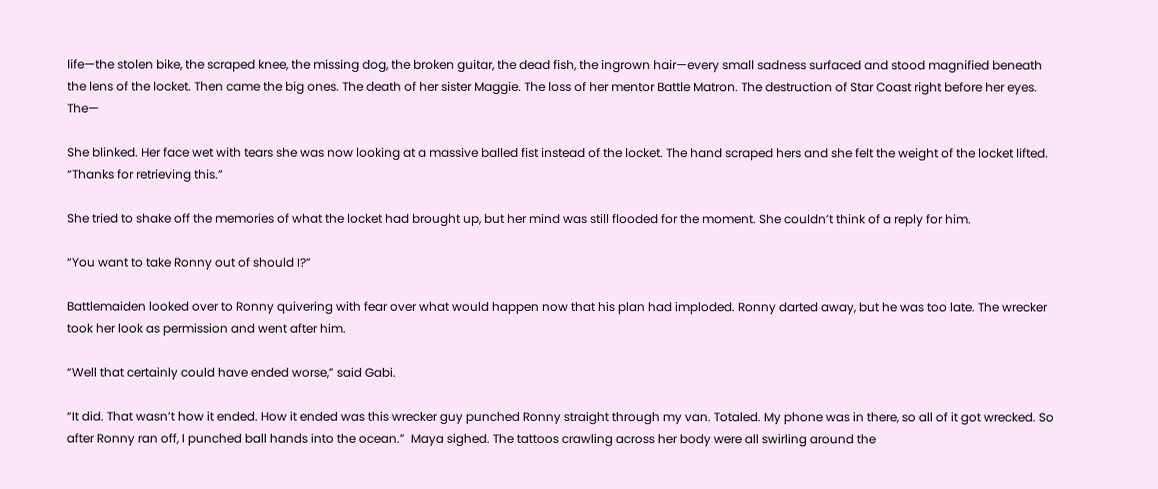life—the stolen bike, the scraped knee, the missing dog, the broken guitar, the dead fish, the ingrown hair—every small sadness surfaced and stood magnified beneath the lens of the locket. Then came the big ones. The death of her sister Maggie. The loss of her mentor Battle Matron. The destruction of Star Coast right before her eyes. The—

She blinked. Her face wet with tears she was now looking at a massive balled fist instead of the locket. The hand scraped hers and she felt the weight of the locket lifted. “Thanks for retrieving this.”

She tried to shake off the memories of what the locket had brought up, but her mind was still flooded for the moment. She couldn’t think of a reply for him.

“You want to take Ronny out of should I?”

Battlemaiden looked over to Ronny quivering with fear over what would happen now that his plan had imploded. Ronny darted away, but he was too late. The wrecker took her look as permission and went after him.

“Well that certainly could have ended worse,” said Gabi.

“It did. That wasn’t how it ended. How it ended was this wrecker guy punched Ronny straight through my van. Totaled. My phone was in there, so all of it got wrecked. So after Ronny ran off, I punched ball hands into the ocean.”  Maya sighed. The tattoos crawling across her body were all swirling around the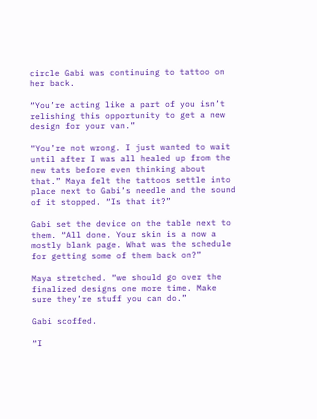circle Gabi was continuing to tattoo on her back.

“You’re acting like a part of you isn’t relishing this opportunity to get a new design for your van.”

“You’re not wrong. I just wanted to wait until after I was all healed up from the new tats before even thinking about that.” Maya felt the tattoos settle into place next to Gabi’s needle and the sound of it stopped. “Is that it?”

Gabi set the device on the table next to them. “All done. Your skin is a now a mostly blank page. What was the schedule for getting some of them back on?”

Maya stretched. “we should go over the finalized designs one more time. Make sure they’re stuff you can do.”

Gabi scoffed.

“I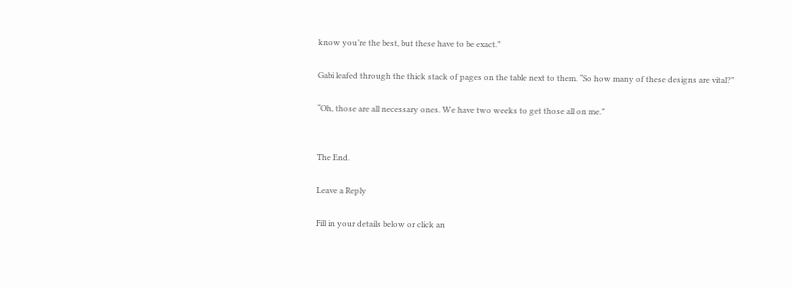know you’re the best, but these have to be exact.”

Gabi leafed through the thick stack of pages on the table next to them. “So how many of these designs are vital?”

“Oh, those are all necessary ones. We have two weeks to get those all on me.”


The End.

Leave a Reply

Fill in your details below or click an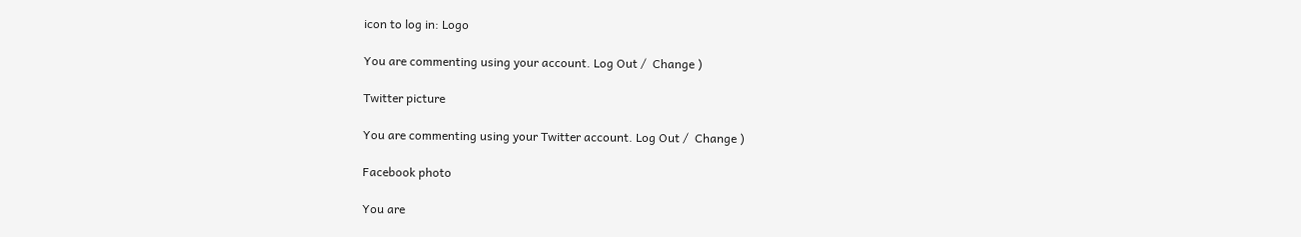icon to log in: Logo

You are commenting using your account. Log Out /  Change )

Twitter picture

You are commenting using your Twitter account. Log Out /  Change )

Facebook photo

You are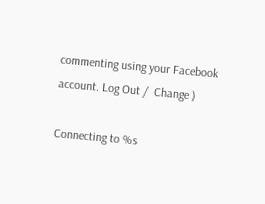commenting using your Facebook account. Log Out /  Change )

Connecting to %s